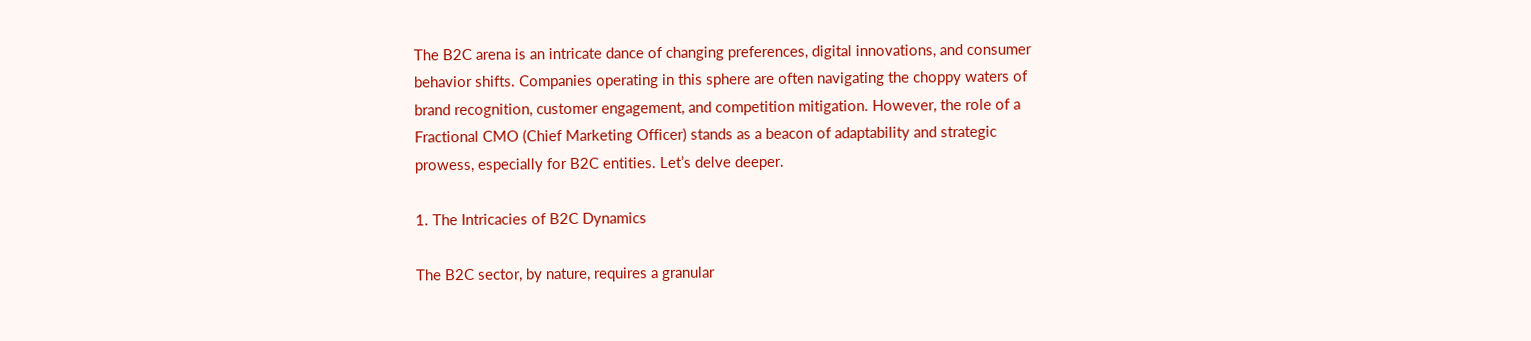The B2C arena is an intricate dance of changing preferences, digital innovations, and consumer behavior shifts. Companies operating in this sphere are often navigating the choppy waters of brand recognition, customer engagement, and competition mitigation. However, the role of a Fractional CMO (Chief Marketing Officer) stands as a beacon of adaptability and strategic prowess, especially for B2C entities. Let’s delve deeper.

1. The Intricacies of B2C Dynamics

The B2C sector, by nature, requires a granular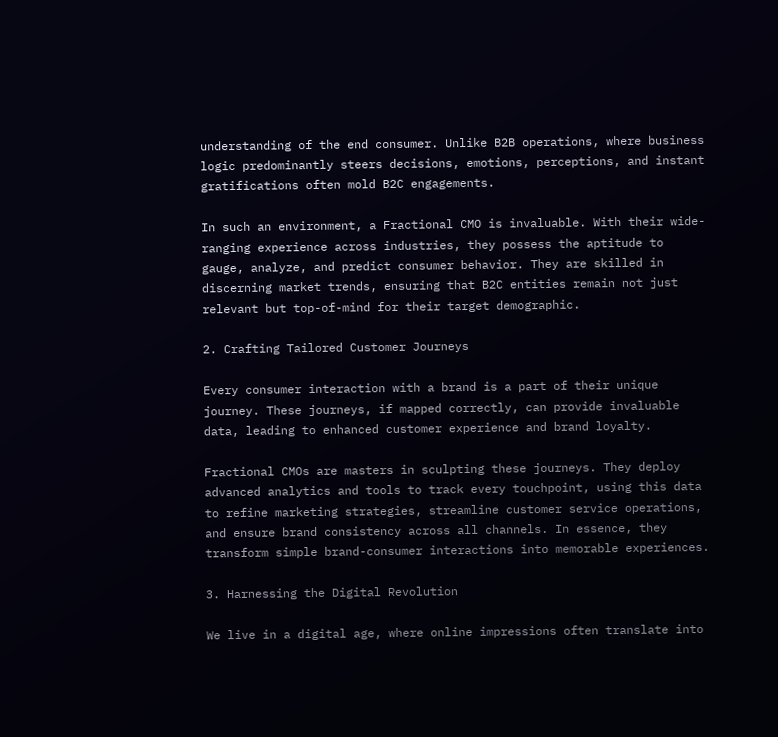understanding of the end consumer. Unlike B2B operations, where business logic predominantly steers decisions, emotions, perceptions, and instant gratifications often mold B2C engagements.

In such an environment, a Fractional CMO is invaluable. With their wide-ranging experience across industries, they possess the aptitude to gauge, analyze, and predict consumer behavior. They are skilled in discerning market trends, ensuring that B2C entities remain not just relevant but top-of-mind for their target demographic.

2. Crafting Tailored Customer Journeys

Every consumer interaction with a brand is a part of their unique journey. These journeys, if mapped correctly, can provide invaluable data, leading to enhanced customer experience and brand loyalty.

Fractional CMOs are masters in sculpting these journeys. They deploy advanced analytics and tools to track every touchpoint, using this data to refine marketing strategies, streamline customer service operations, and ensure brand consistency across all channels. In essence, they transform simple brand-consumer interactions into memorable experiences.

3. Harnessing the Digital Revolution

We live in a digital age, where online impressions often translate into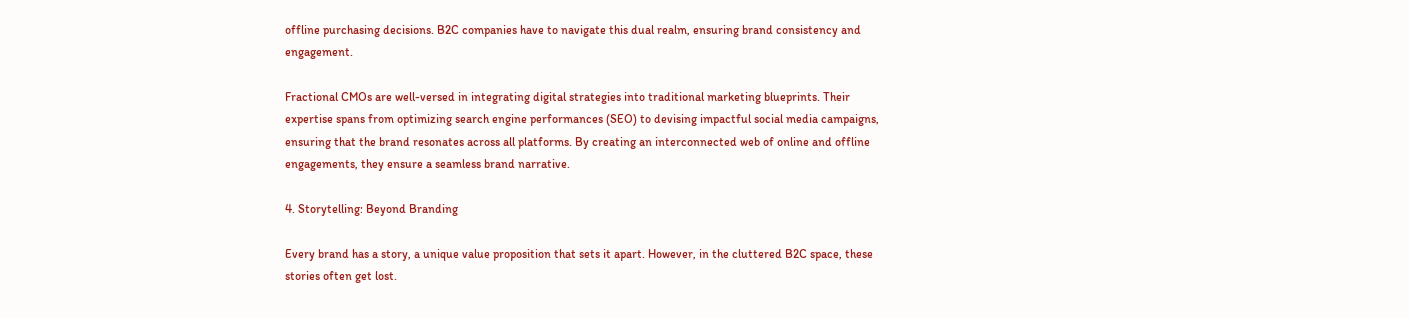offline purchasing decisions. B2C companies have to navigate this dual realm, ensuring brand consistency and engagement.

Fractional CMOs are well-versed in integrating digital strategies into traditional marketing blueprints. Their expertise spans from optimizing search engine performances (SEO) to devising impactful social media campaigns, ensuring that the brand resonates across all platforms. By creating an interconnected web of online and offline engagements, they ensure a seamless brand narrative.

4. Storytelling: Beyond Branding

Every brand has a story, a unique value proposition that sets it apart. However, in the cluttered B2C space, these stories often get lost.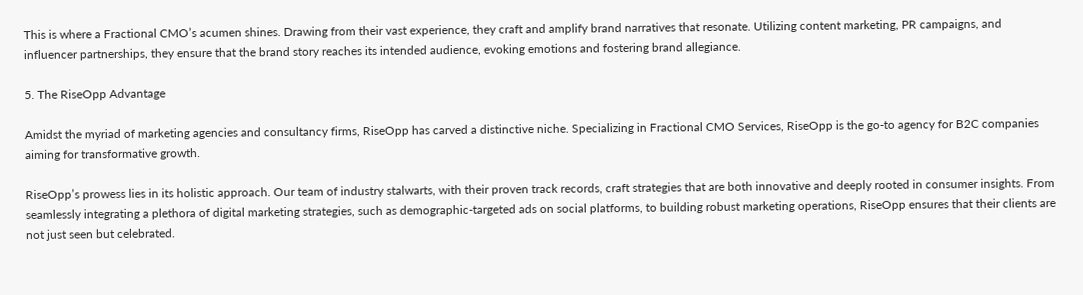This is where a Fractional CMO’s acumen shines. Drawing from their vast experience, they craft and amplify brand narratives that resonate. Utilizing content marketing, PR campaigns, and influencer partnerships, they ensure that the brand story reaches its intended audience, evoking emotions and fostering brand allegiance.

5. The RiseOpp Advantage

Amidst the myriad of marketing agencies and consultancy firms, RiseOpp has carved a distinctive niche. Specializing in Fractional CMO Services, RiseOpp is the go-to agency for B2C companies aiming for transformative growth.

RiseOpp’s prowess lies in its holistic approach. Our team of industry stalwarts, with their proven track records, craft strategies that are both innovative and deeply rooted in consumer insights. From seamlessly integrating a plethora of digital marketing strategies, such as demographic-targeted ads on social platforms, to building robust marketing operations, RiseOpp ensures that their clients are not just seen but celebrated.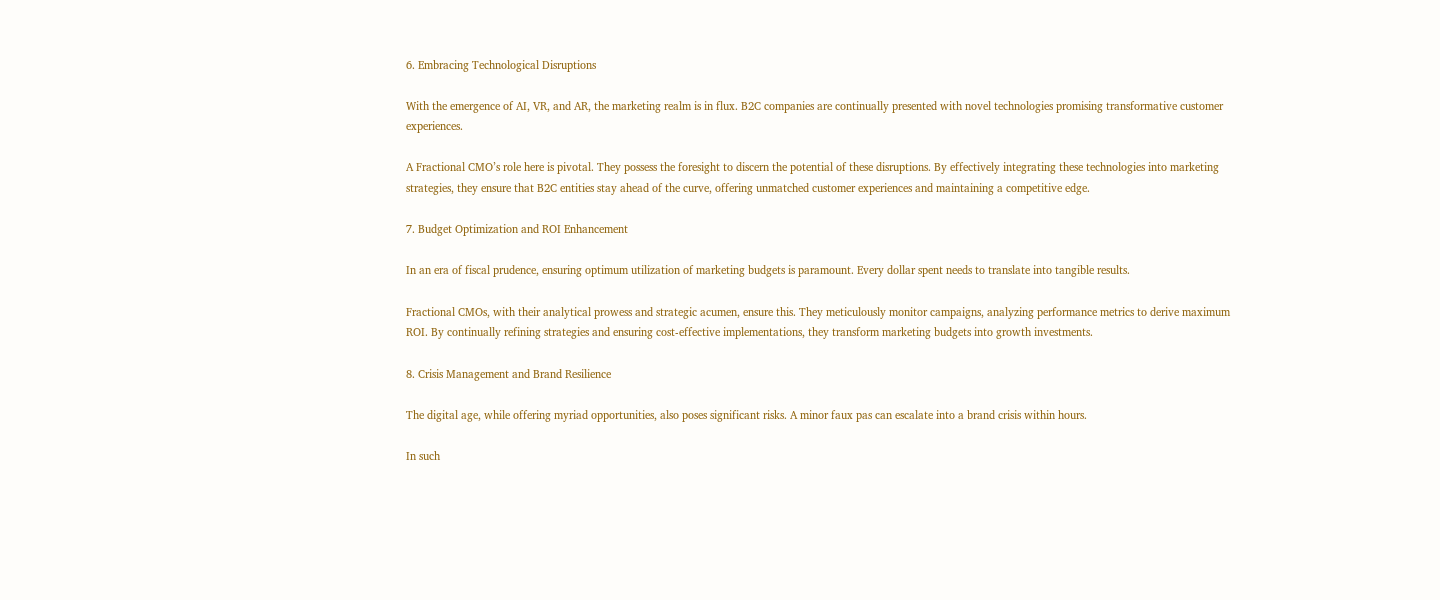6. Embracing Technological Disruptions

With the emergence of AI, VR, and AR, the marketing realm is in flux. B2C companies are continually presented with novel technologies promising transformative customer experiences.

A Fractional CMO’s role here is pivotal. They possess the foresight to discern the potential of these disruptions. By effectively integrating these technologies into marketing strategies, they ensure that B2C entities stay ahead of the curve, offering unmatched customer experiences and maintaining a competitive edge.

7. Budget Optimization and ROI Enhancement

In an era of fiscal prudence, ensuring optimum utilization of marketing budgets is paramount. Every dollar spent needs to translate into tangible results.

Fractional CMOs, with their analytical prowess and strategic acumen, ensure this. They meticulously monitor campaigns, analyzing performance metrics to derive maximum ROI. By continually refining strategies and ensuring cost-effective implementations, they transform marketing budgets into growth investments.

8. Crisis Management and Brand Resilience

The digital age, while offering myriad opportunities, also poses significant risks. A minor faux pas can escalate into a brand crisis within hours.

In such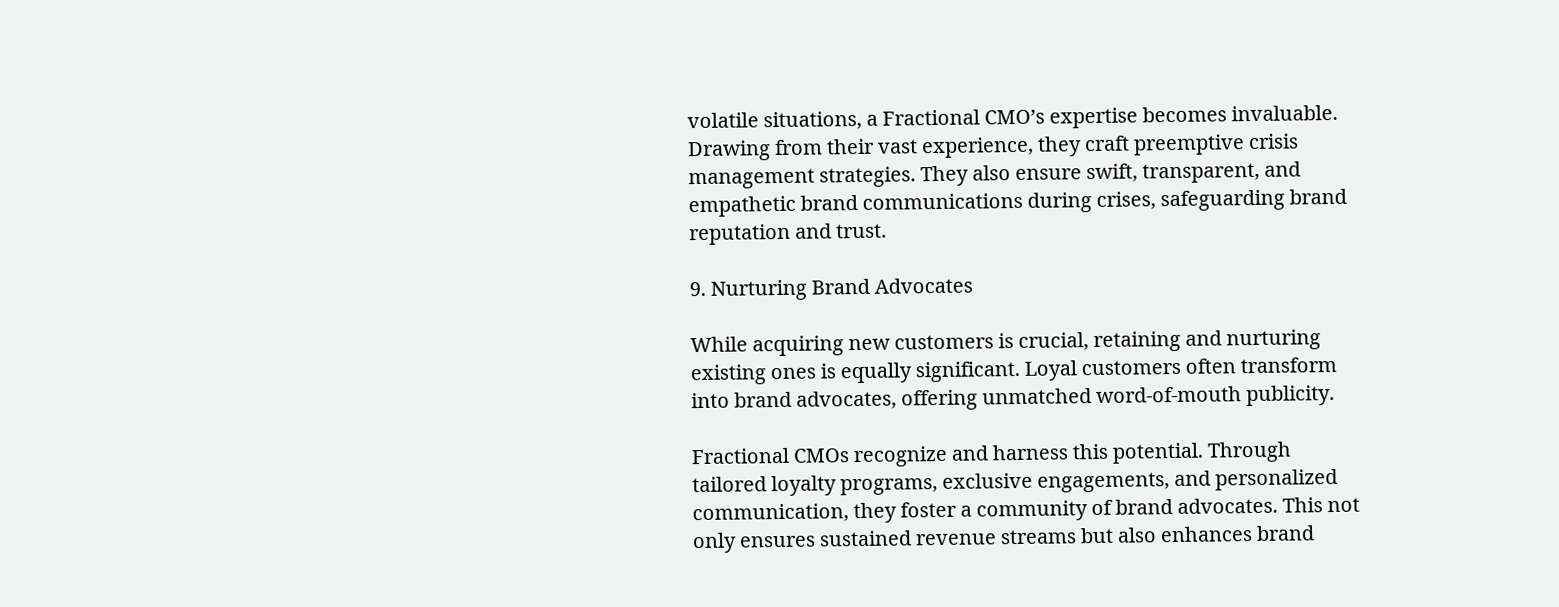volatile situations, a Fractional CMO’s expertise becomes invaluable. Drawing from their vast experience, they craft preemptive crisis management strategies. They also ensure swift, transparent, and empathetic brand communications during crises, safeguarding brand reputation and trust.

9. Nurturing Brand Advocates

While acquiring new customers is crucial, retaining and nurturing existing ones is equally significant. Loyal customers often transform into brand advocates, offering unmatched word-of-mouth publicity.

Fractional CMOs recognize and harness this potential. Through tailored loyalty programs, exclusive engagements, and personalized communication, they foster a community of brand advocates. This not only ensures sustained revenue streams but also enhances brand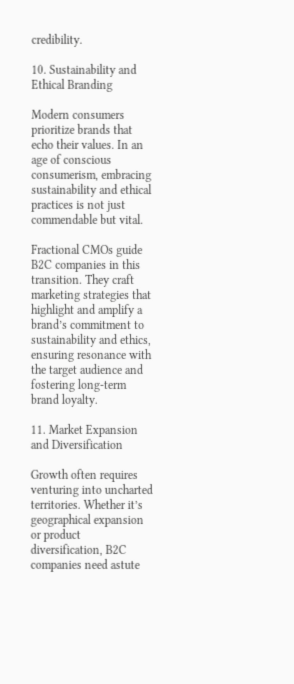credibility.

10. Sustainability and Ethical Branding

Modern consumers prioritize brands that echo their values. In an age of conscious consumerism, embracing sustainability and ethical practices is not just commendable but vital.

Fractional CMOs guide B2C companies in this transition. They craft marketing strategies that highlight and amplify a brand’s commitment to sustainability and ethics, ensuring resonance with the target audience and fostering long-term brand loyalty.

11. Market Expansion and Diversification

Growth often requires venturing into uncharted territories. Whether it’s geographical expansion or product diversification, B2C companies need astute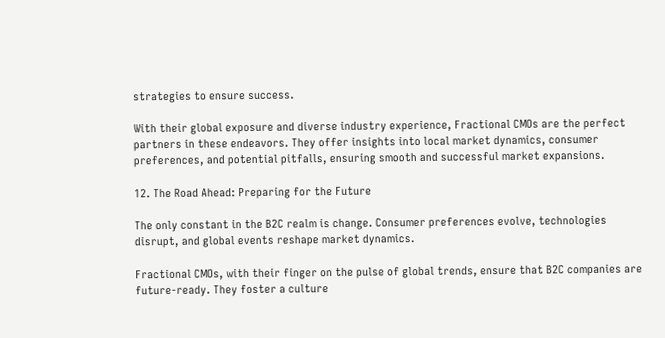strategies to ensure success.

With their global exposure and diverse industry experience, Fractional CMOs are the perfect partners in these endeavors. They offer insights into local market dynamics, consumer preferences, and potential pitfalls, ensuring smooth and successful market expansions.

12. The Road Ahead: Preparing for the Future

The only constant in the B2C realm is change. Consumer preferences evolve, technologies disrupt, and global events reshape market dynamics.

Fractional CMOs, with their finger on the pulse of global trends, ensure that B2C companies are future-ready. They foster a culture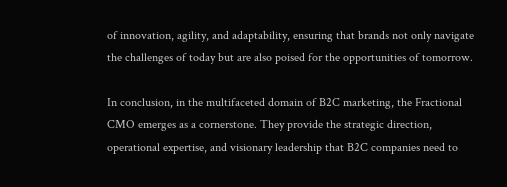of innovation, agility, and adaptability, ensuring that brands not only navigate the challenges of today but are also poised for the opportunities of tomorrow.

In conclusion, in the multifaceted domain of B2C marketing, the Fractional CMO emerges as a cornerstone. They provide the strategic direction, operational expertise, and visionary leadership that B2C companies need to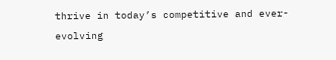thrive in today’s competitive and ever-evolving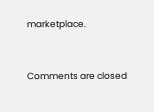marketplace.


Comments are closed